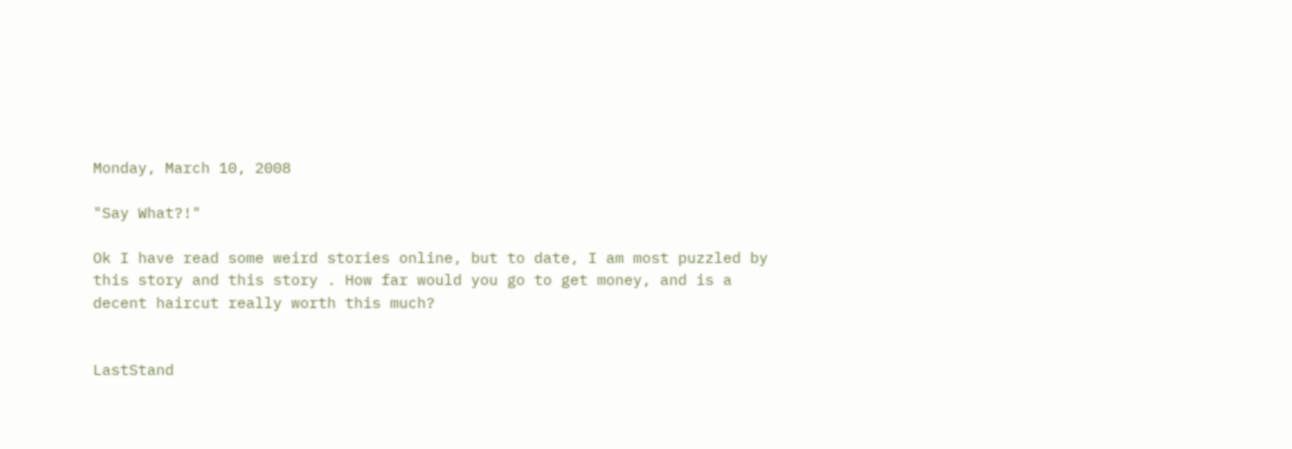Monday, March 10, 2008

"Say What?!"

Ok I have read some weird stories online, but to date, I am most puzzled by this story and this story . How far would you go to get money, and is a decent haircut really worth this much?


LastStand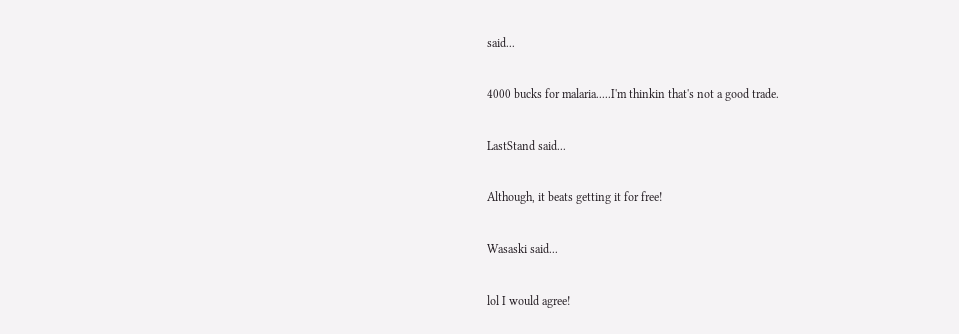said...

4000 bucks for malaria.....I'm thinkin that's not a good trade.

LastStand said...

Although, it beats getting it for free!

Wasaski said...

lol I would agree!